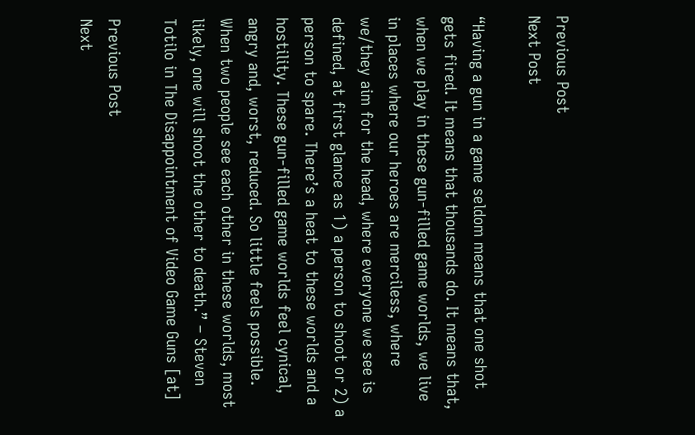Previous Post
Next Post

“Having a gun in a game seldom means that one shot gets fired. It means that thousands do. It means that, when we play in these gun-filled game worlds, we live in places where our heroes are merciless, where we/they aim for the head, where everyone we see is defined, at first glance as 1) a person to shoot or 2) a person to spare. There’s a heat to these worlds and a hostility. These gun-filled game worlds feel cynical, angry and, worst, reduced. So little feels possible. When two people see each other in these worlds, most likely, one will shoot the other to death.” – Steven Totilo in The Disappointment of Video Game Guns [at]

Previous Post
Next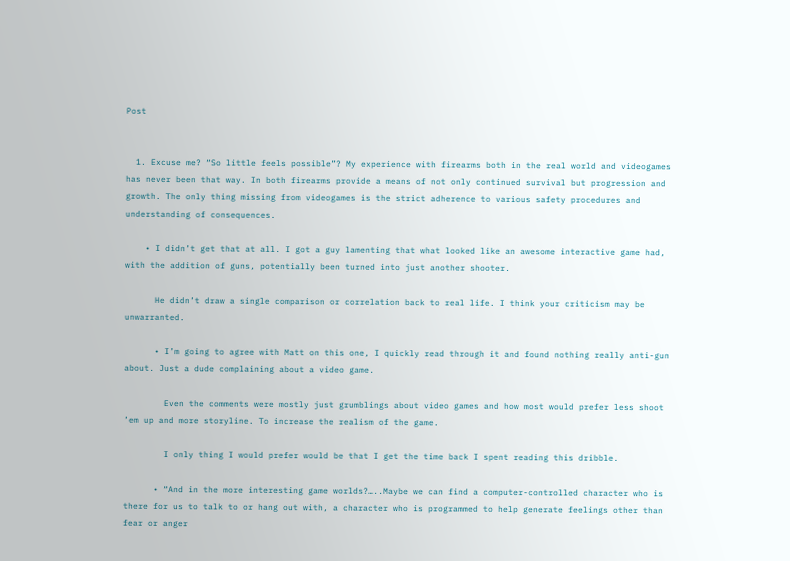Post


  1. Excuse me? “So little feels possible”? My experience with firearms both in the real world and videogames has never been that way. In both firearms provide a means of not only continued survival but progression and growth. The only thing missing from videogames is the strict adherence to various safety procedures and understanding of consequences.

    • I didn’t get that at all. I got a guy lamenting that what looked like an awesome interactive game had, with the addition of guns, potentially been turned into just another shooter.

      He didn’t draw a single comparison or correlation back to real life. I think your criticism may be unwarranted.

      • I’m going to agree with Matt on this one, I quickly read through it and found nothing really anti-gun about. Just a dude complaining about a video game.

        Even the comments were mostly just grumblings about video games and how most would prefer less shoot ’em up and more storyline. To increase the realism of the game.

        I only thing I would prefer would be that I get the time back I spent reading this dribble.

      • “And in the more interesting game worlds?…..Maybe we can find a computer-controlled character who is there for us to talk to or hang out with, a character who is programmed to help generate feelings other than fear or anger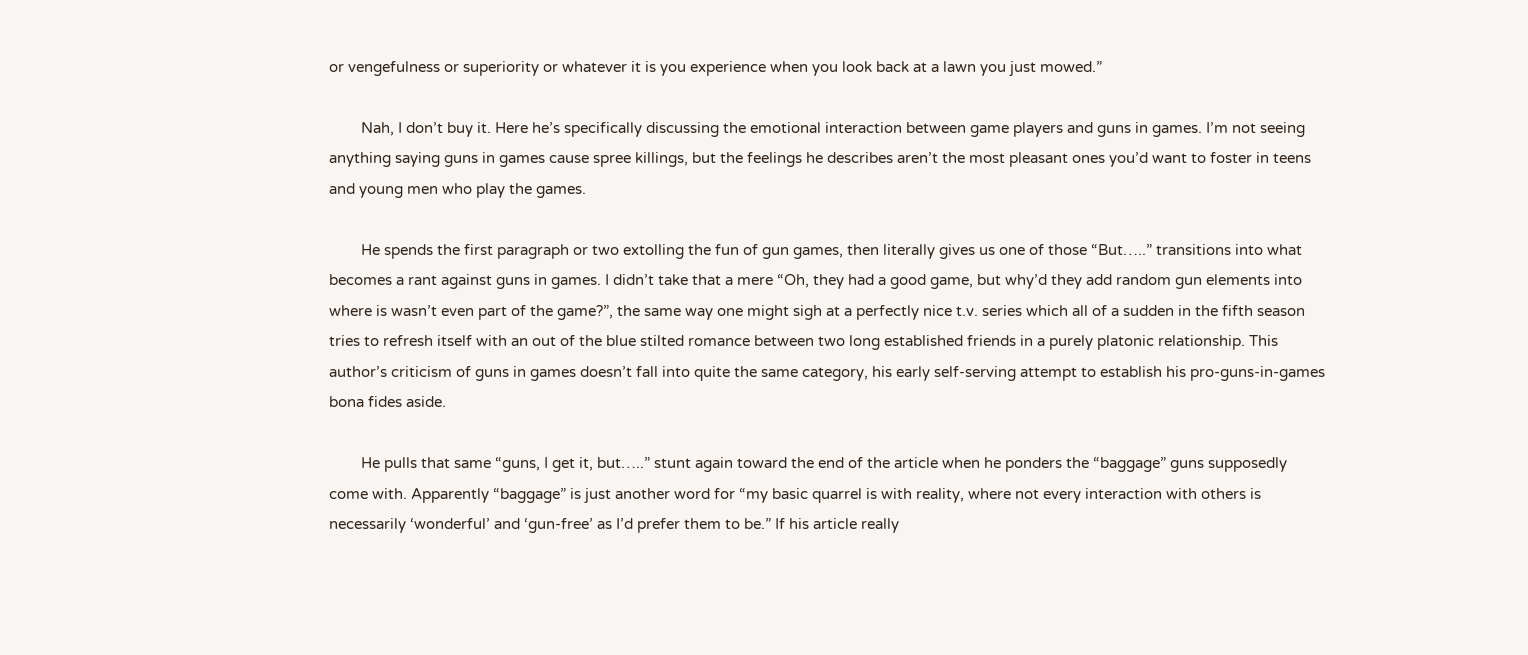or vengefulness or superiority or whatever it is you experience when you look back at a lawn you just mowed.”

        Nah, I don’t buy it. Here he’s specifically discussing the emotional interaction between game players and guns in games. I’m not seeing anything saying guns in games cause spree killings, but the feelings he describes aren’t the most pleasant ones you’d want to foster in teens and young men who play the games.

        He spends the first paragraph or two extolling the fun of gun games, then literally gives us one of those “But…..” transitions into what becomes a rant against guns in games. I didn’t take that a mere “Oh, they had a good game, but why’d they add random gun elements into where is wasn’t even part of the game?”, the same way one might sigh at a perfectly nice t.v. series which all of a sudden in the fifth season tries to refresh itself with an out of the blue stilted romance between two long established friends in a purely platonic relationship. This author’s criticism of guns in games doesn’t fall into quite the same category, his early self-serving attempt to establish his pro-guns-in-games bona fides aside.

        He pulls that same “guns, I get it, but…..” stunt again toward the end of the article when he ponders the “baggage” guns supposedly come with. Apparently “baggage” is just another word for “my basic quarrel is with reality, where not every interaction with others is necessarily ‘wonderful’ and ‘gun-free’ as I’d prefer them to be.” If his article really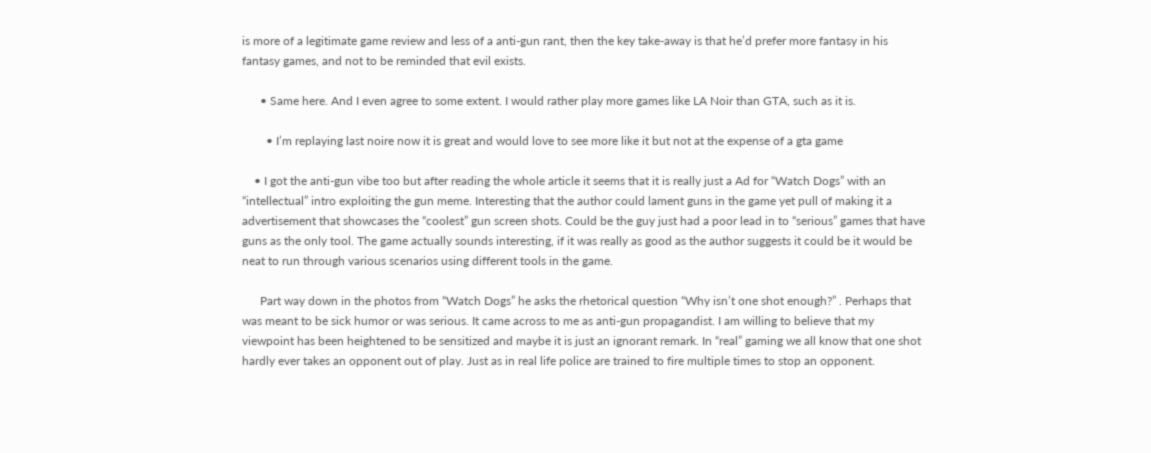is more of a legitimate game review and less of a anti-gun rant, then the key take-away is that he’d prefer more fantasy in his fantasy games, and not to be reminded that evil exists.

      • Same here. And I even agree to some extent. I would rather play more games like LA Noir than GTA, such as it is.

        • I’m replaying last noire now it is great and would love to see more like it but not at the expense of a gta game

    • I got the anti-gun vibe too but after reading the whole article it seems that it is really just a Ad for “Watch Dogs” with an “intellectual” intro exploiting the gun meme. Interesting that the author could lament guns in the game yet pull of making it a advertisement that showcases the “coolest” gun screen shots. Could be the guy just had a poor lead in to “serious” games that have guns as the only tool. The game actually sounds interesting, if it was really as good as the author suggests it could be it would be neat to run through various scenarios using different tools in the game.

      Part way down in the photos from “Watch Dogs” he asks the rhetorical question “Why isn’t one shot enough?” . Perhaps that was meant to be sick humor or was serious. It came across to me as anti-gun propagandist. I am willing to believe that my viewpoint has been heightened to be sensitized and maybe it is just an ignorant remark. In “real” gaming we all know that one shot hardly ever takes an opponent out of play. Just as in real life police are trained to fire multiple times to stop an opponent.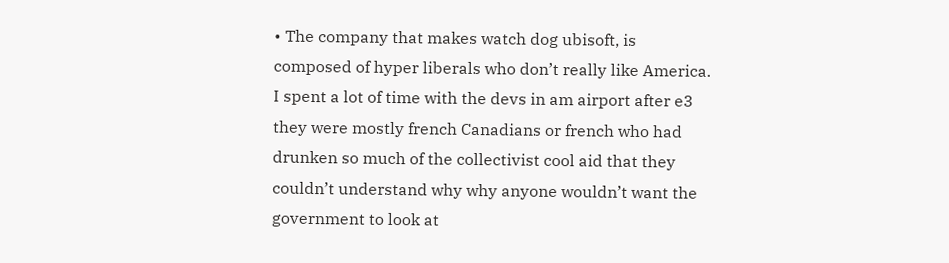• The company that makes watch dog ubisoft, is composed of hyper liberals who don’t really like America. I spent a lot of time with the devs in am airport after e3 they were mostly french Canadians or french who had drunken so much of the collectivist cool aid that they couldn’t understand why why anyone wouldn’t want the government to look at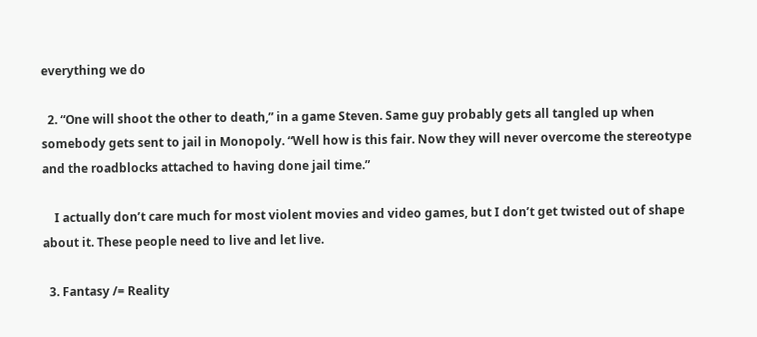everything we do

  2. “One will shoot the other to death,” in a game Steven. Same guy probably gets all tangled up when somebody gets sent to jail in Monopoly. “Well how is this fair. Now they will never overcome the stereotype and the roadblocks attached to having done jail time.”

    I actually don’t care much for most violent movies and video games, but I don’t get twisted out of shape about it. These people need to live and let live.

  3. Fantasy /= Reality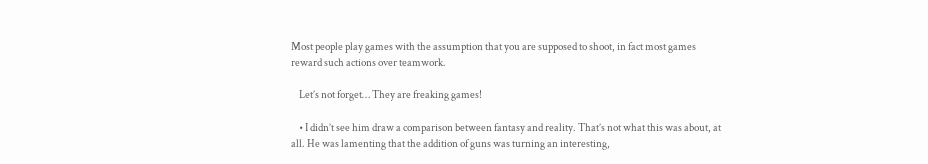Most people play games with the assumption that you are supposed to shoot, in fact most games reward such actions over teamwork.

    Let’s not forget… They are freaking games!

    • I didn’t see him draw a comparison between fantasy and reality. That’s not what this was about, at all. He was lamenting that the addition of guns was turning an interesting,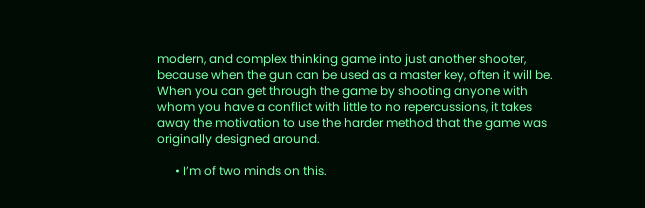modern, and complex thinking game into just another shooter, because when the gun can be used as a master key, often it will be. When you can get through the game by shooting anyone with whom you have a conflict with little to no repercussions, it takes away the motivation to use the harder method that the game was originally designed around.

      • I’m of two minds on this.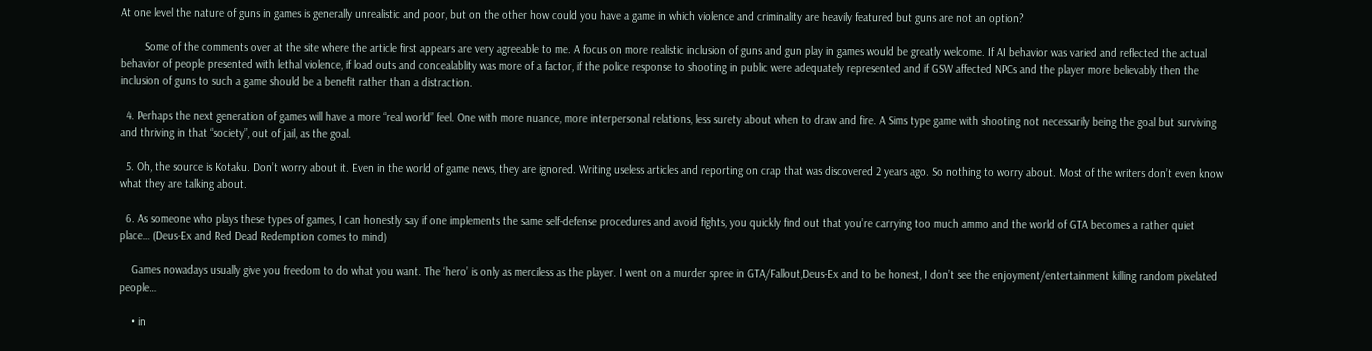At one level the nature of guns in games is generally unrealistic and poor, but on the other how could you have a game in which violence and criminality are heavily featured but guns are not an option?

        Some of the comments over at the site where the article first appears are very agreeable to me. A focus on more realistic inclusion of guns and gun play in games would be greatly welcome. If AI behavior was varied and reflected the actual behavior of people presented with lethal violence, if load outs and concealablity was more of a factor, if the police response to shooting in public were adequately represented and if GSW affected NPCs and the player more believably then the inclusion of guns to such a game should be a benefit rather than a distraction.

  4. Perhaps the next generation of games will have a more “real world” feel. One with more nuance, more interpersonal relations, less surety about when to draw and fire. A Sims type game with shooting not necessarily being the goal but surviving and thriving in that “society”, out of jail, as the goal.

  5. Oh, the source is Kotaku. Don’t worry about it. Even in the world of game news, they are ignored. Writing useless articles and reporting on crap that was discovered 2 years ago. So nothing to worry about. Most of the writers don’t even know what they are talking about.

  6. As someone who plays these types of games, I can honestly say if one implements the same self-defense procedures and avoid fights, you quickly find out that you’re carrying too much ammo and the world of GTA becomes a rather quiet place… (Deus-Ex and Red Dead Redemption comes to mind)

    Games nowadays usually give you freedom to do what you want. The ‘hero’ is only as merciless as the player. I went on a murder spree in GTA/Fallout,Deus-Ex and to be honest, I don’t see the enjoyment/entertainment killing random pixelated people…

    • in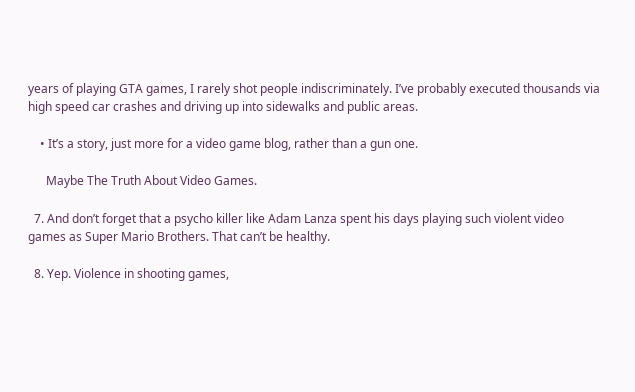years of playing GTA games, I rarely shot people indiscriminately. I’ve probably executed thousands via high speed car crashes and driving up into sidewalks and public areas.

    • It’s a story, just more for a video game blog, rather than a gun one.

      Maybe The Truth About Video Games.

  7. And don’t forget that a psycho killer like Adam Lanza spent his days playing such violent video games as Super Mario Brothers. That can’t be healthy.

  8. Yep. Violence in shooting games,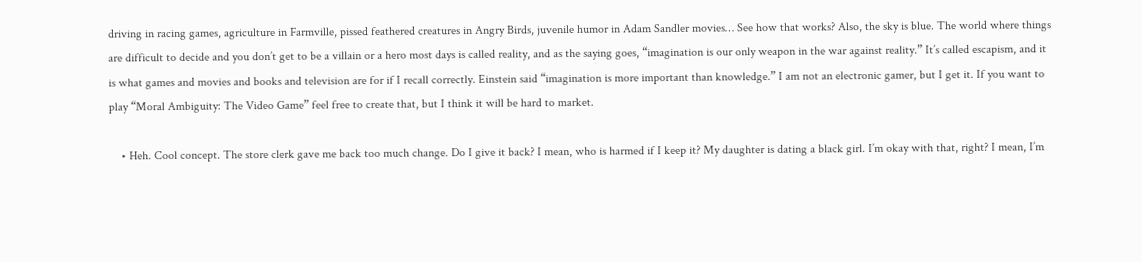driving in racing games, agriculture in Farmville, pissed feathered creatures in Angry Birds, juvenile humor in Adam Sandler movies… See how that works? Also, the sky is blue. The world where things are difficult to decide and you don’t get to be a villain or a hero most days is called reality, and as the saying goes, “imagination is our only weapon in the war against reality.” It’s called escapism, and it is what games and movies and books and television are for if I recall correctly. Einstein said “imagination is more important than knowledge.” I am not an electronic gamer, but I get it. If you want to play “Moral Ambiguity: The Video Game” feel free to create that, but I think it will be hard to market.

    • Heh. Cool concept. The store clerk gave me back too much change. Do I give it back? I mean, who is harmed if I keep it? My daughter is dating a black girl. I’m okay with that, right? I mean, I’m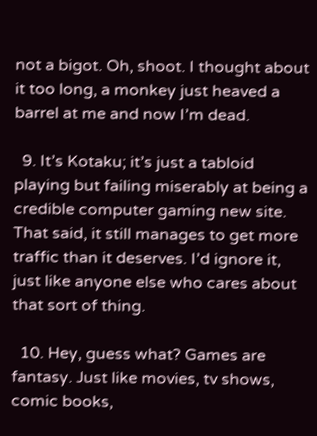not a bigot. Oh, shoot. I thought about it too long, a monkey just heaved a barrel at me and now I’m dead.

  9. It’s Kotaku; it’s just a tabloid playing but failing miserably at being a credible computer gaming new site. That said, it still manages to get more traffic than it deserves. I’d ignore it, just like anyone else who cares about that sort of thing.

  10. Hey, guess what? Games are fantasy. Just like movies, tv shows, comic books,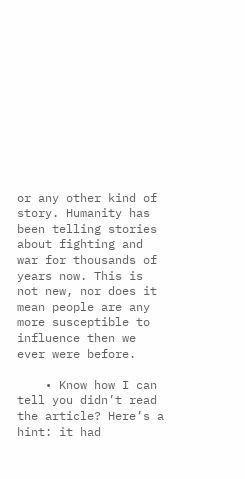or any other kind of story. Humanity has been telling stories about fighting and war for thousands of years now. This is not new, nor does it mean people are any more susceptible to influence then we ever were before.

    • Know how I can tell you didn’t read the article? Here’s a hint: it had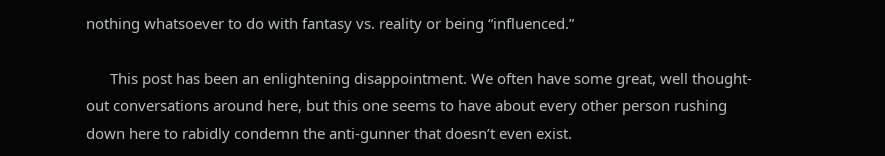nothing whatsoever to do with fantasy vs. reality or being “influenced.”

      This post has been an enlightening disappointment. We often have some great, well thought-out conversations around here, but this one seems to have about every other person rushing down here to rabidly condemn the anti-gunner that doesn’t even exist.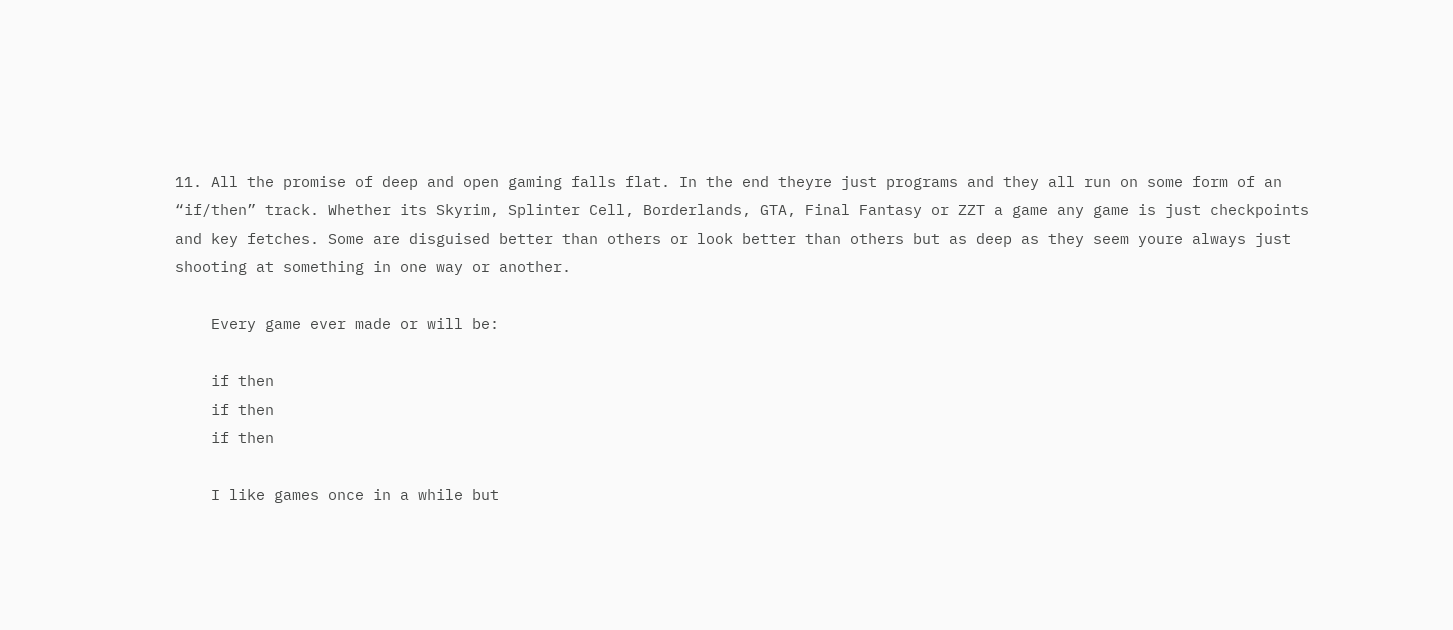11. All the promise of deep and open gaming falls flat. In the end theyre just programs and they all run on some form of an “if/then” track. Whether its Skyrim, Splinter Cell, Borderlands, GTA, Final Fantasy or ZZT a game any game is just checkpoints and key fetches. Some are disguised better than others or look better than others but as deep as they seem youre always just shooting at something in one way or another.

    Every game ever made or will be:

    if then
    if then
    if then

    I like games once in a while but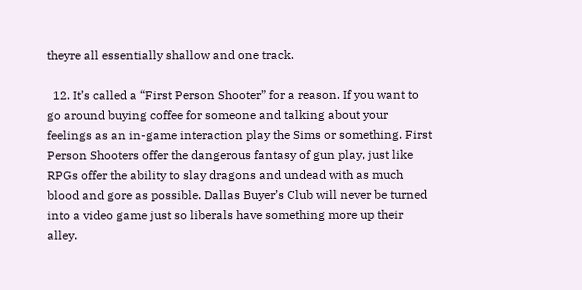theyre all essentially shallow and one track.

  12. It’s called a “First Person Shooter” for a reason. If you want to go around buying coffee for someone and talking about your feelings as an in-game interaction play the Sims or something. First Person Shooters offer the dangerous fantasy of gun play, just like RPGs offer the ability to slay dragons and undead with as much blood and gore as possible. Dallas Buyer’s Club will never be turned into a video game just so liberals have something more up their alley.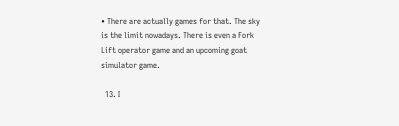• There are actually games for that. The sky is the limit nowadays. There is even a Fork Lift operator game and an upcoming goat simulator game.

  13. I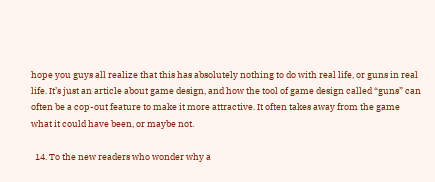hope you guys all realize that this has absolutely nothing to do with real life, or guns in real life. It’s just an article about game design, and how the tool of game design called “guns” can often be a cop-out feature to make it more attractive. It often takes away from the game what it could have been, or maybe not.

  14. To the new readers who wonder why a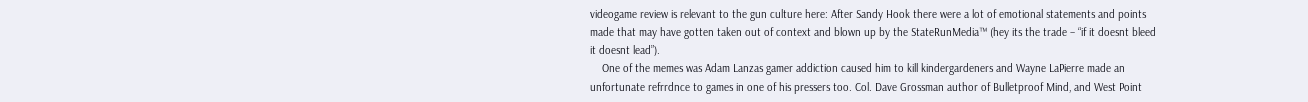videogame review is relevant to the gun culture here: After Sandy Hook there were a lot of emotional statements and points made that may have gotten taken out of context and blown up by the StateRunMedia™ (hey its the trade – “if it doesnt bleed it doesnt lead”).
    One of the memes was Adam Lanzas gamer addiction caused him to kill kindergardeners and Wayne LaPierre made an unfortunate refrrdnce to games in one of his pressers too. Col. Dave Grossman author of Bulletproof Mind, and West Point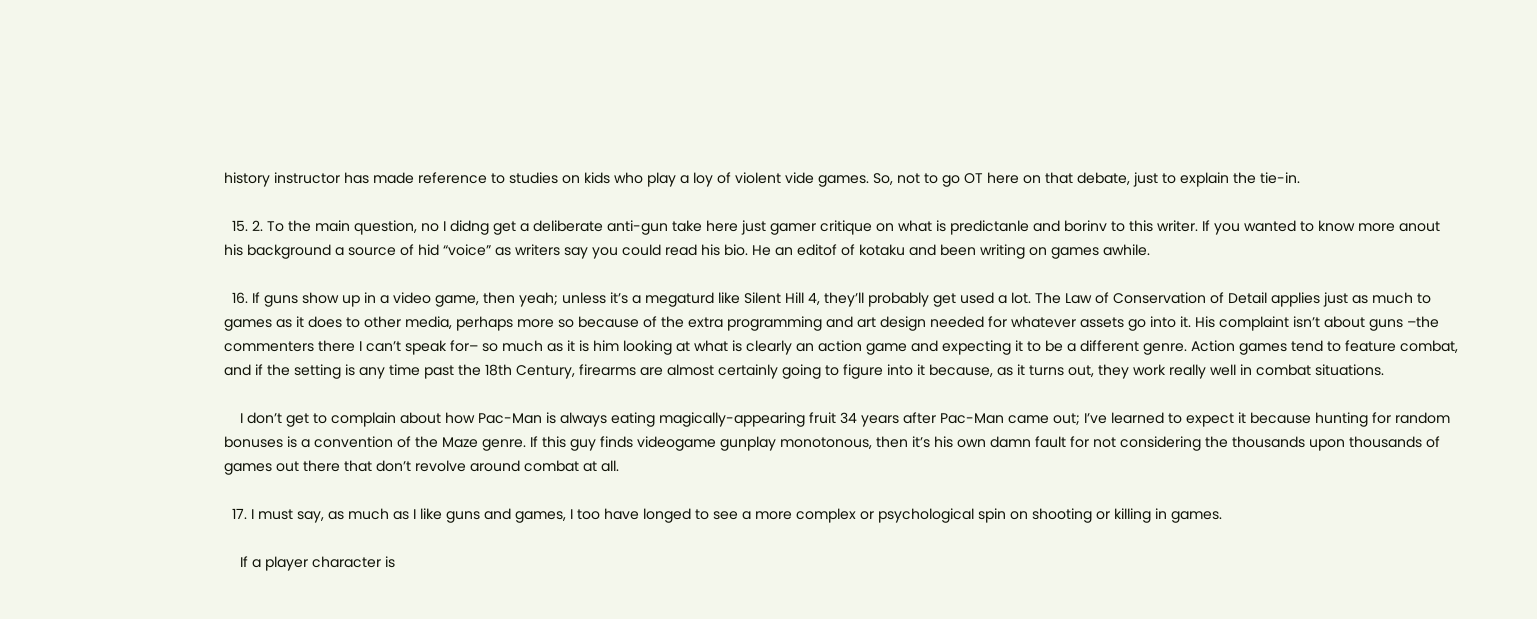history instructor has made reference to studies on kids who play a loy of violent vide games. So, not to go OT here on that debate, just to explain the tie-in.

  15. 2. To the main question, no I didng get a deliberate anti-gun take here just gamer critique on what is predictanle and borinv to this writer. If you wanted to know more anout his background a source of hid “voice” as writers say you could read his bio. He an editof of kotaku and been writing on games awhile.

  16. If guns show up in a video game, then yeah; unless it’s a megaturd like Silent Hill 4, they’ll probably get used a lot. The Law of Conservation of Detail applies just as much to games as it does to other media, perhaps more so because of the extra programming and art design needed for whatever assets go into it. His complaint isn’t about guns –the commenters there I can’t speak for– so much as it is him looking at what is clearly an action game and expecting it to be a different genre. Action games tend to feature combat, and if the setting is any time past the 18th Century, firearms are almost certainly going to figure into it because, as it turns out, they work really well in combat situations.

    I don’t get to complain about how Pac-Man is always eating magically-appearing fruit 34 years after Pac-Man came out; I’ve learned to expect it because hunting for random bonuses is a convention of the Maze genre. If this guy finds videogame gunplay monotonous, then it’s his own damn fault for not considering the thousands upon thousands of games out there that don’t revolve around combat at all.

  17. I must say, as much as I like guns and games, I too have longed to see a more complex or psychological spin on shooting or killing in games.

    If a player character is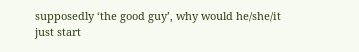supposedly ‘the good guy’, why would he/she/it just start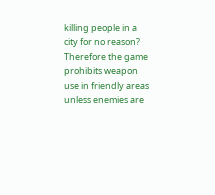killing people in a city for no reason? Therefore the game prohibits weapon use in friendly areas unless enemies are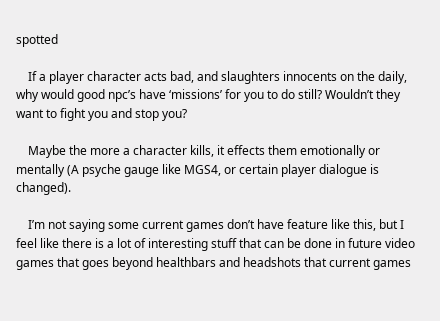spotted

    If a player character acts bad, and slaughters innocents on the daily, why would good npc’s have ‘missions’ for you to do still? Wouldn’t they want to fight you and stop you?

    Maybe the more a character kills, it effects them emotionally or mentally (A psyche gauge like MGS4, or certain player dialogue is changed).

    I’m not saying some current games don’t have feature like this, but I feel like there is a lot of interesting stuff that can be done in future video games that goes beyond healthbars and headshots that current games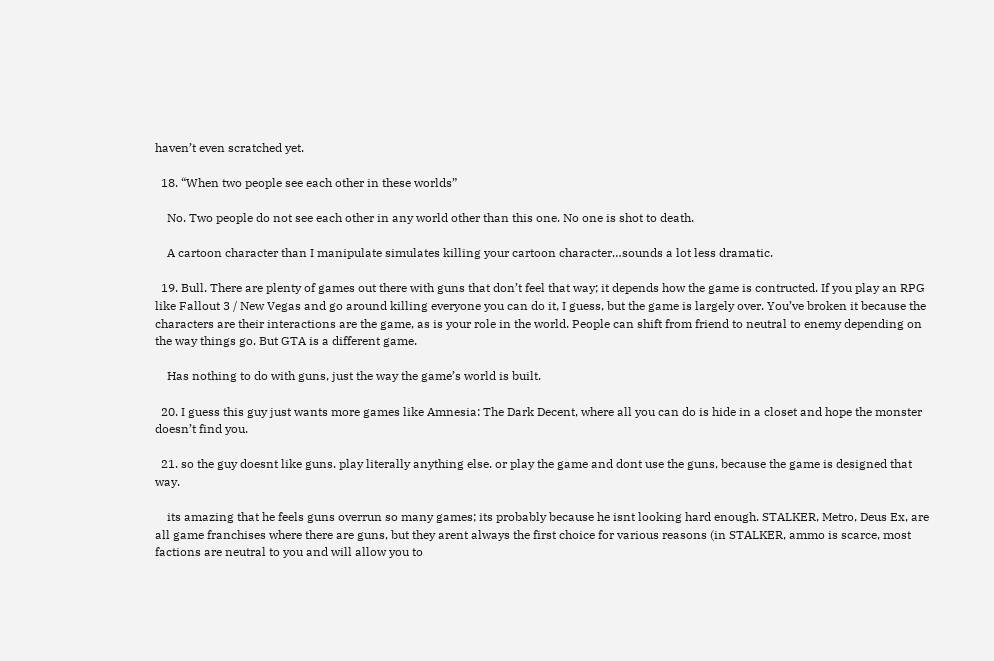haven’t even scratched yet.

  18. “When two people see each other in these worlds”

    No. Two people do not see each other in any world other than this one. No one is shot to death.

    A cartoon character than I manipulate simulates killing your cartoon character…sounds a lot less dramatic.

  19. Bull. There are plenty of games out there with guns that don’t feel that way; it depends how the game is contructed. If you play an RPG like Fallout 3 / New Vegas and go around killing everyone you can do it, I guess, but the game is largely over. You’ve broken it because the characters are their interactions are the game, as is your role in the world. People can shift from friend to neutral to enemy depending on the way things go. But GTA is a different game.

    Has nothing to do with guns, just the way the game’s world is built.

  20. I guess this guy just wants more games like Amnesia: The Dark Decent, where all you can do is hide in a closet and hope the monster doesn’t find you.

  21. so the guy doesnt like guns. play literally anything else. or play the game and dont use the guns, because the game is designed that way.

    its amazing that he feels guns overrun so many games; its probably because he isnt looking hard enough. STALKER, Metro, Deus Ex, are all game franchises where there are guns, but they arent always the first choice for various reasons (in STALKER, ammo is scarce, most factions are neutral to you and will allow you to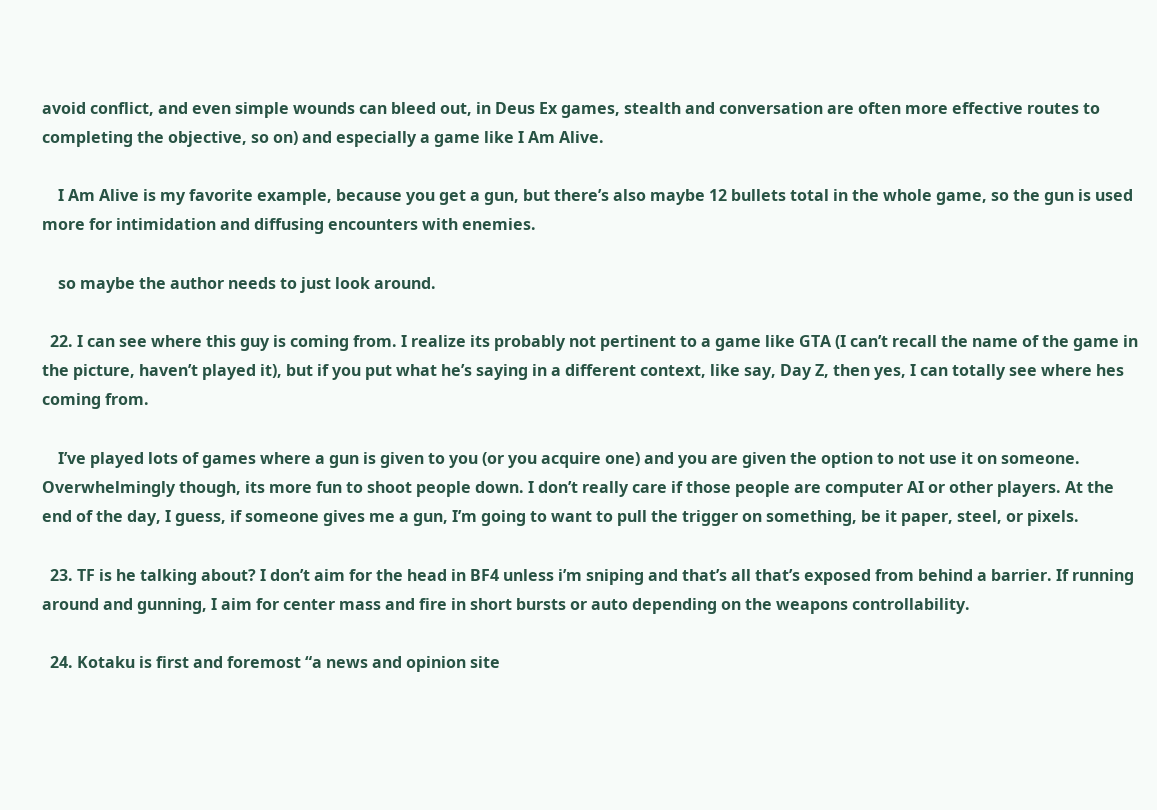avoid conflict, and even simple wounds can bleed out, in Deus Ex games, stealth and conversation are often more effective routes to completing the objective, so on) and especially a game like I Am Alive.

    I Am Alive is my favorite example, because you get a gun, but there’s also maybe 12 bullets total in the whole game, so the gun is used more for intimidation and diffusing encounters with enemies.

    so maybe the author needs to just look around.

  22. I can see where this guy is coming from. I realize its probably not pertinent to a game like GTA (I can’t recall the name of the game in the picture, haven’t played it), but if you put what he’s saying in a different context, like say, Day Z, then yes, I can totally see where hes coming from.

    I’ve played lots of games where a gun is given to you (or you acquire one) and you are given the option to not use it on someone. Overwhelmingly though, its more fun to shoot people down. I don’t really care if those people are computer AI or other players. At the end of the day, I guess, if someone gives me a gun, I’m going to want to pull the trigger on something, be it paper, steel, or pixels.

  23. TF is he talking about? I don’t aim for the head in BF4 unless i’m sniping and that’s all that’s exposed from behind a barrier. If running around and gunning, I aim for center mass and fire in short bursts or auto depending on the weapons controllability.

  24. Kotaku is first and foremost “a news and opinion site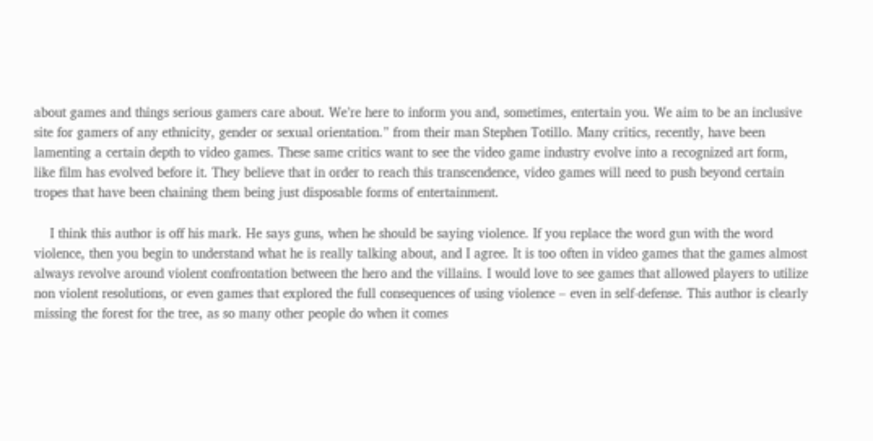about games and things serious gamers care about. We’re here to inform you and, sometimes, entertain you. We aim to be an inclusive site for gamers of any ethnicity, gender or sexual orientation.” from their man Stephen Totillo. Many critics, recently, have been lamenting a certain depth to video games. These same critics want to see the video game industry evolve into a recognized art form, like film has evolved before it. They believe that in order to reach this transcendence, video games will need to push beyond certain tropes that have been chaining them being just disposable forms of entertainment.

    I think this author is off his mark. He says guns, when he should be saying violence. If you replace the word gun with the word violence, then you begin to understand what he is really talking about, and I agree. It is too often in video games that the games almost always revolve around violent confrontation between the hero and the villains. I would love to see games that allowed players to utilize non violent resolutions, or even games that explored the full consequences of using violence – even in self-defense. This author is clearly missing the forest for the tree, as so many other people do when it comes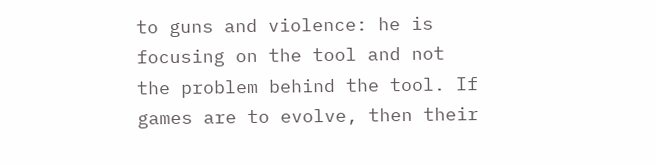to guns and violence: he is focusing on the tool and not the problem behind the tool. If games are to evolve, then their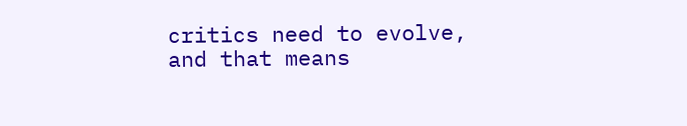critics need to evolve, and that means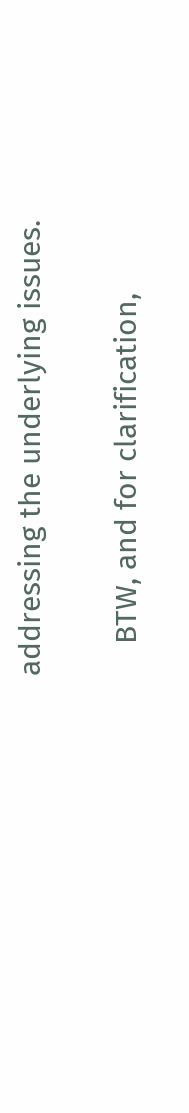addressing the underlying issues.

    BTW, and for clarification,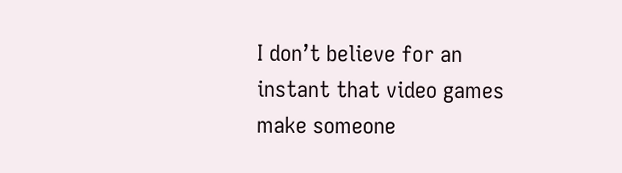I don’t believe for an instant that video games make someone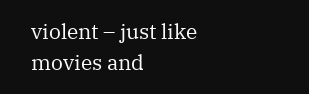violent – just like movies and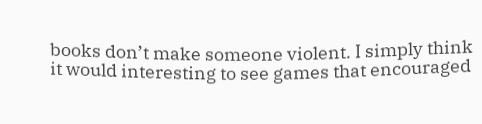books don’t make someone violent. I simply think it would interesting to see games that encouraged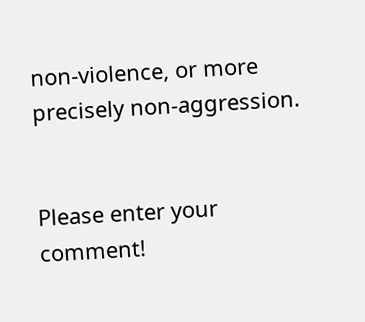non-violence, or more precisely non-aggression.


Please enter your comment!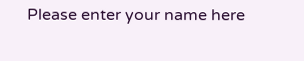Please enter your name here